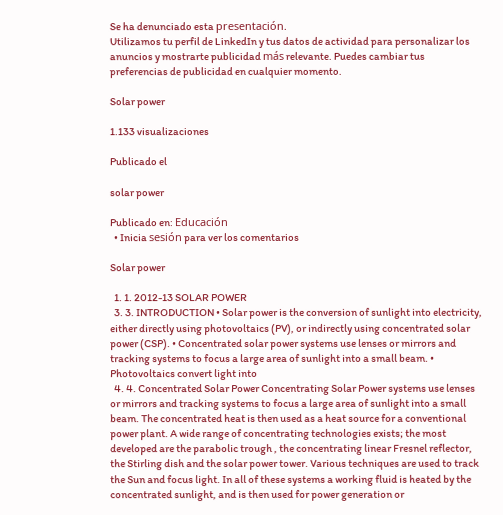Se ha denunciado esta presentación.
Utilizamos tu perfil de LinkedIn y tus datos de actividad para personalizar los anuncios y mostrarte publicidad más relevante. Puedes cambiar tus preferencias de publicidad en cualquier momento.

Solar power

1.133 visualizaciones

Publicado el

solar power

Publicado en: Educación
  • Inicia sesión para ver los comentarios

Solar power

  1. 1. 2012-13 SOLAR POWER
  3. 3. INTRODUCTION • Solar power is the conversion of sunlight into electricity, either directly using photovoltaics (PV), or indirectly using concentrated solar power (CSP). • Concentrated solar power systems use lenses or mirrors and tracking systems to focus a large area of sunlight into a small beam. • Photovoltaics convert light into
  4. 4. Concentrated Solar Power Concentrating Solar Power systems use lenses or mirrors and tracking systems to focus a large area of sunlight into a small beam. The concentrated heat is then used as a heat source for a conventional power plant. A wide range of concentrating technologies exists; the most developed are the parabolic trough , the concentrating linear Fresnel reflector, the Stirling dish and the solar power tower. Various techniques are used to track the Sun and focus light. In all of these systems a working fluid is heated by the concentrated sunlight, and is then used for power generation or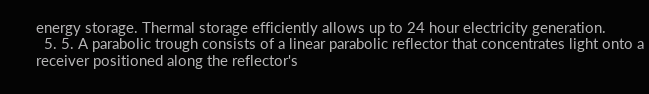energy storage. Thermal storage efficiently allows up to 24 hour electricity generation.
  5. 5. A parabolic trough consists of a linear parabolic reflector that concentrates light onto a receiver positioned along the reflector's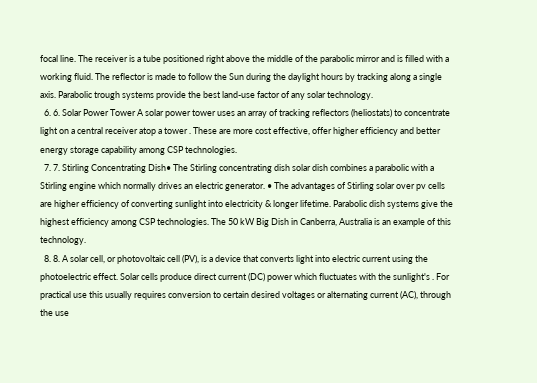focal line. The receiver is a tube positioned right above the middle of the parabolic mirror and is filled with a working fluid. The reflector is made to follow the Sun during the daylight hours by tracking along a single axis. Parabolic trough systems provide the best land-use factor of any solar technology.
  6. 6. Solar Power Tower A solar power tower uses an array of tracking reflectors (heliostats) to concentrate light on a central receiver atop a tower . These are more cost effective, offer higher efficiency and better energy storage capability among CSP technologies.
  7. 7. Stirling Concentrating Dish• The Stirling concentrating dish solar dish combines a parabolic with a Stirling engine which normally drives an electric generator. • The advantages of Stirling solar over pv cells are higher efficiency of converting sunlight into electricity & longer lifetime. Parabolic dish systems give the highest efficiency among CSP technologies. The 50 kW Big Dish in Canberra, Australia is an example of this technology.
  8. 8. A solar cell, or photovoltaic cell (PV), is a device that converts light into electric current using the photoelectric effect. Solar cells produce direct current (DC) power which fluctuates with the sunlight's . For practical use this usually requires conversion to certain desired voltages or alternating current (AC), through the use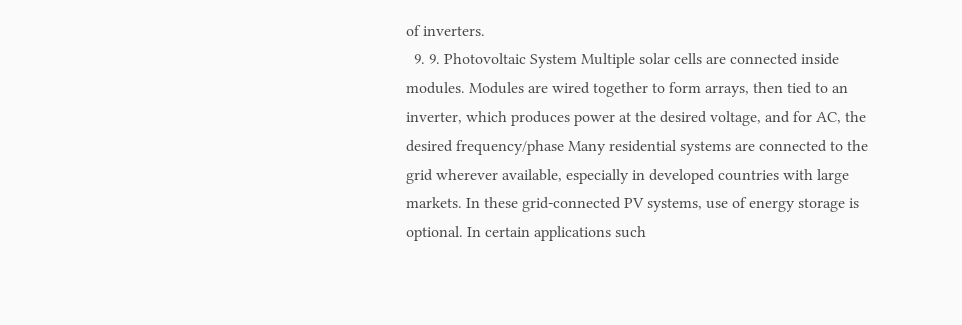of inverters.
  9. 9. Photovoltaic System Multiple solar cells are connected inside modules. Modules are wired together to form arrays, then tied to an inverter, which produces power at the desired voltage, and for AC, the desired frequency/phase Many residential systems are connected to the grid wherever available, especially in developed countries with large markets. In these grid-connected PV systems, use of energy storage is optional. In certain applications such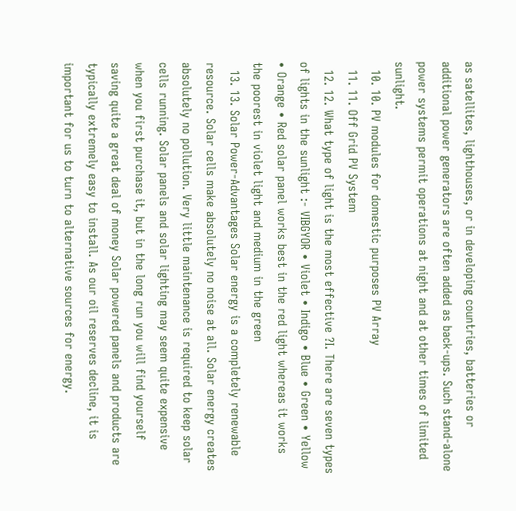as satellites, lighthouses, or in developing countries, batteries or additional power generators are often added as back-ups. Such stand-alone power systems permit operations at night and at other times of limited sunlight.
  10. 10. PV modules for domestic purposes PV Array
  11. 11. Off Grid PV System
  12. 12. What type of light is the most effective ?I. There are seven types of lights in the sunlight :- VIBGYOR • Violet • Indigo • Blue • Green • Yellow • Orange • Red solar panel works best in the red light whereas it works the poorest in violet light and medium in the green
  13. 13. Solar Power-Advantages Solar energy is a completely renewable resource. Solar cells make absolutely no noise at all. Solar energy creates absolutely no pollution. Very little maintenance is required to keep solar cells running. Solar panels and solar lighting may seem quite expensive when you first purchase it, but in the long run you will find yourself saving quite a great deal of money Solar powered panels and products are typically extremely easy to install. As our oil reserves decline, it is important for us to turn to alternative sources for energy.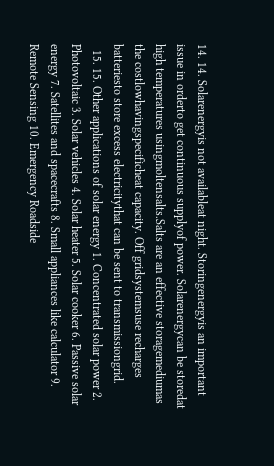14. 14. Solarenergyis not availableat night. Storingenergyis an important issue in orderto get continuous supplyof power. Solarenergycan be storedat high temperatures usingmoltensalts.Salts are an effective storagemediumas the costlowhavingspecificheat capacity. Off gridsystemsuse recharges batteriesto store excess electricitythat can be sent to transmissiongrid.
  15. 15. Other applications of solar energy 1. Concentrated solar power 2. Photovoltaic 3. Solar vehicles 4. Solar heater 5. Solar cooker 6. Passive solar energy 7. Satellites and spacecrafts 8. Small appliances like calculator 9. Remote Sensing 10. Emergency Roadside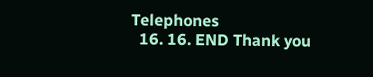Telephones
  16. 16. END Thank you